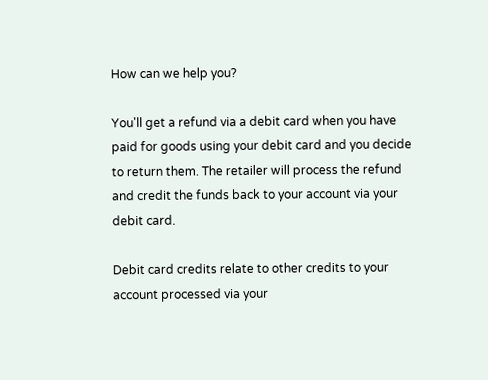How can we help you?

You'll get a refund via a debit card when you have paid for goods using your debit card and you decide to return them. The retailer will process the refund and credit the funds back to your account via your debit card.

Debit card credits relate to other credits to your account processed via your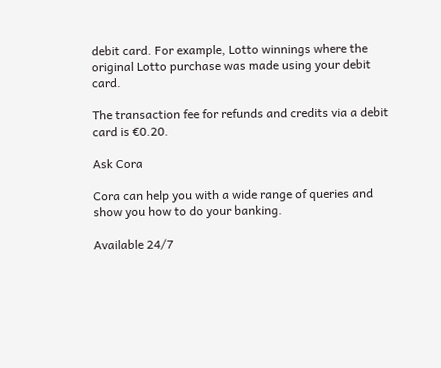debit card. For example, Lotto winnings where the original Lotto purchase was made using your debit card.

The transaction fee for refunds and credits via a debit card is €0.20.

Ask Cora

Cora can help you with a wide range of queries and show you how to do your banking.

Available 24/7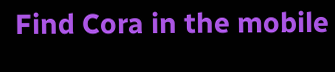Find Cora in the mobile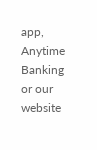app, Anytime Banking or our website